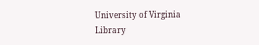University of Virginia Library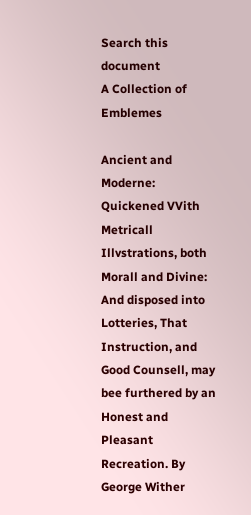Search this document
A Collection of Emblemes

Ancient and Moderne: Quickened VVith Metricall Illvstrations, both Morall and Divine: And disposed into Lotteries, That Instruction, and Good Counsell, may bee furthered by an Honest and Pleasant Recreation. By George Wither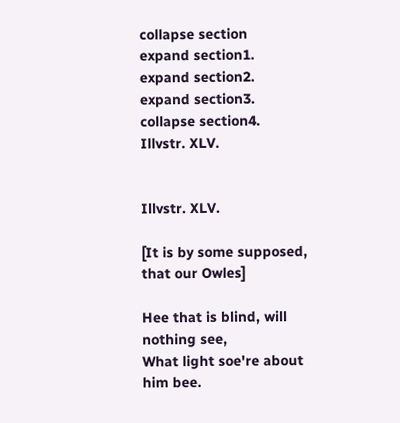collapse section
expand section1.
expand section2.
expand section3.
collapse section4.
Illvstr. XLV.


Illvstr. XLV.

[It is by some supposed, that our Owles]

Hee that is blind, will nothing see,
What light soe're about him bee.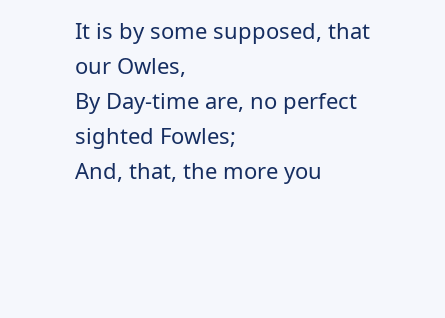It is by some supposed, that our Owles,
By Day-time are, no perfect sighted Fowles;
And, that, the more you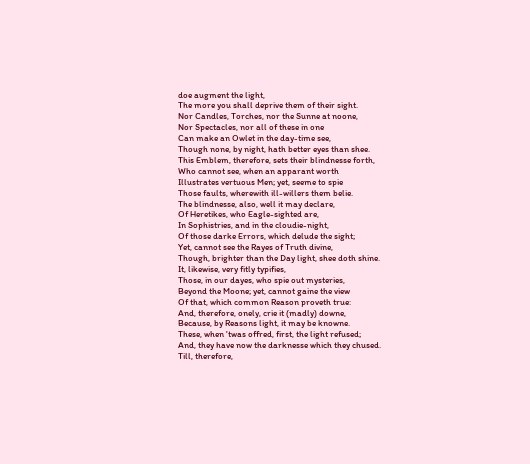doe augment the light,
The more you shall deprive them of their sight.
Nor Candles, Torches, nor the Sunne at noone,
Nor Spectacles, nor all of these in one
Can make an Owlet in the day-time see,
Though none, by night, hath better eyes than shee.
This Emblem, therefore, sets their blindnesse forth,
Who cannot see, when an apparant worth
Illustrates vertuous Men; yet, seeme to spie
Those faults, wherewith ill-willers them belie.
The blindnesse, also, well it may declare,
Of Heretikes, who Eagle-sighted are,
In Sophistries, and in the cloudie-night,
Of those darke Errors, which delude the sight;
Yet, cannot see the Rayes of Truth divine,
Though, brighter than the Day light, shee doth shine.
It, likewise, very fitly typifies,
Those, in our dayes, who spie out mysteries,
Beyond the Moone; yet, cannot gaine the view
Of that, which common Reason proveth true:
And, therefore, onely, crie it (madly) downe,
Because, by Reasons light, it may be knowne.
These, when 'twas offred, first, the light refused;
And, they have now the darknesse which they chused.
Till, therefore,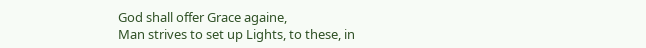God shall offer Grace againe,
Man strives to set up Lights, to these, in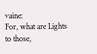vaine:
For, what are Lights to those,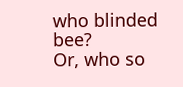who blinded bee?
Or, who so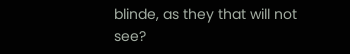blinde, as they that will not see?